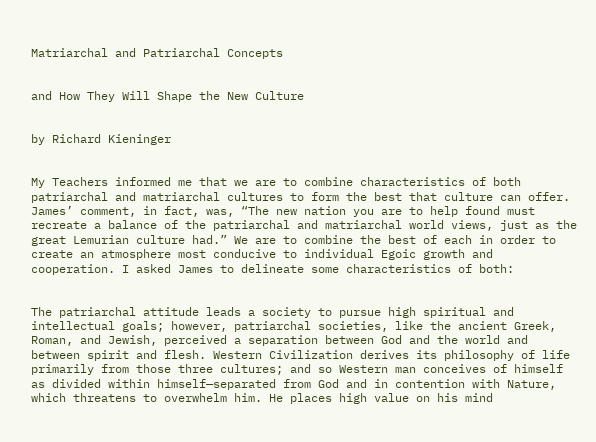Matriarchal and Patriarchal Concepts


and How They Will Shape the New Culture


by Richard Kieninger


My Teachers informed me that we are to combine characteristics of both patriarchal and matriarchal cultures to form the best that culture can offer. James’ comment, in fact, was, “The new nation you are to help found must recreate a balance of the patriarchal and matriarchal world views, just as the great Lemurian culture had.” We are to combine the best of each in order to create an atmosphere most conducive to individual Egoic growth and cooperation. I asked James to delineate some characteristics of both:


The patriarchal attitude leads a society to pursue high spiritual and intellectual goals; however, patriarchal societies, like the ancient Greek, Roman, and Jewish, perceived a separation between God and the world and between spirit and flesh. Western Civilization derives its philosophy of life primarily from those three cultures; and so Western man conceives of himself as divided within himself—separated from God and in contention with Nature, which threatens to overwhelm him. He places high value on his mind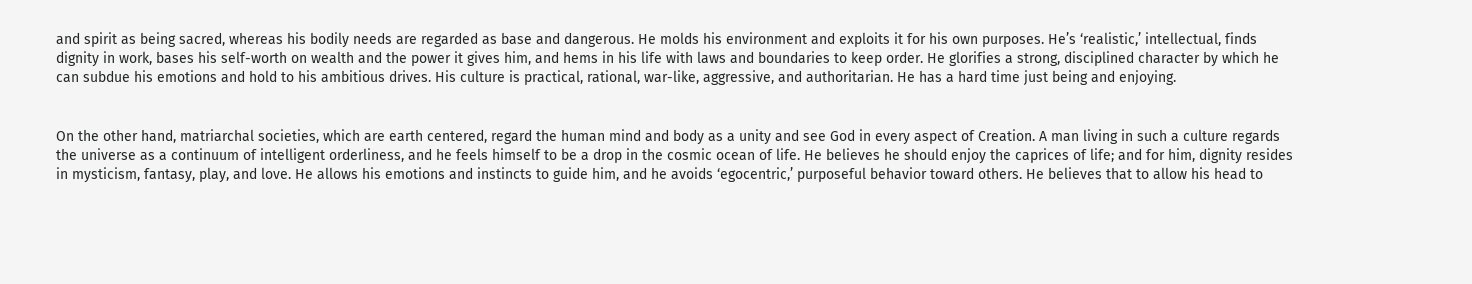and spirit as being sacred, whereas his bodily needs are regarded as base and dangerous. He molds his environment and exploits it for his own purposes. He’s ‘realistic,’ intellectual, finds dignity in work, bases his self-worth on wealth and the power it gives him, and hems in his life with laws and boundaries to keep order. He glorifies a strong, disciplined character by which he can subdue his emotions and hold to his ambitious drives. His culture is practical, rational, war-like, aggressive, and authoritarian. He has a hard time just being and enjoying.


On the other hand, matriarchal societies, which are earth centered, regard the human mind and body as a unity and see God in every aspect of Creation. A man living in such a culture regards the universe as a continuum of intelligent orderliness, and he feels himself to be a drop in the cosmic ocean of life. He believes he should enjoy the caprices of life; and for him, dignity resides in mysticism, fantasy, play, and love. He allows his emotions and instincts to guide him, and he avoids ‘egocentric,’ purposeful behavior toward others. He believes that to allow his head to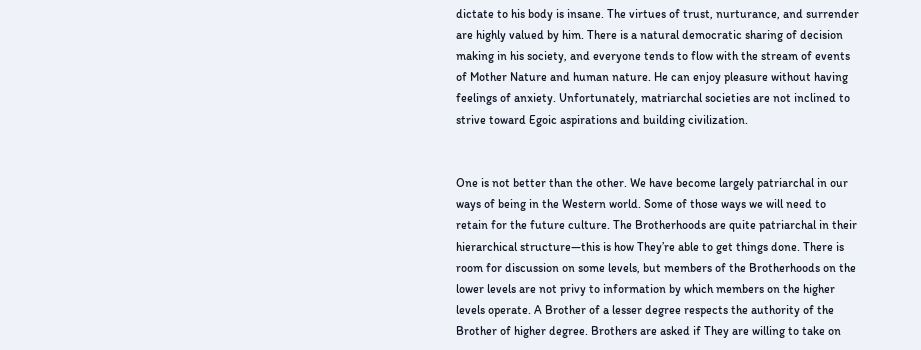dictate to his body is insane. The virtues of trust, nurturance, and surrender are highly valued by him. There is a natural democratic sharing of decision making in his society, and everyone tends to flow with the stream of events of Mother Nature and human nature. He can enjoy pleasure without having feelings of anxiety. Unfortunately, matriarchal societies are not inclined to strive toward Egoic aspirations and building civilization.


One is not better than the other. We have become largely patriarchal in our ways of being in the Western world. Some of those ways we will need to retain for the future culture. The Brotherhoods are quite patriarchal in their hierarchical structure—this is how They’re able to get things done. There is room for discussion on some levels, but members of the Brotherhoods on the lower levels are not privy to information by which members on the higher levels operate. A Brother of a lesser degree respects the authority of the Brother of higher degree. Brothers are asked if They are willing to take on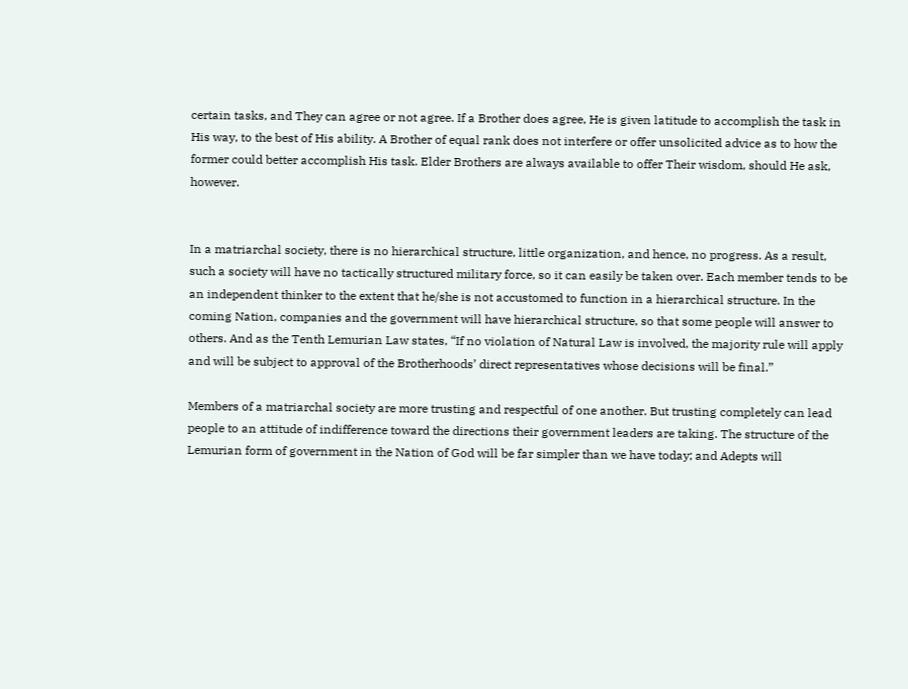certain tasks, and They can agree or not agree. If a Brother does agree, He is given latitude to accomplish the task in His way, to the best of His ability. A Brother of equal rank does not interfere or offer unsolicited advice as to how the former could better accomplish His task. Elder Brothers are always available to offer Their wisdom, should He ask, however.


In a matriarchal society, there is no hierarchical structure, little organization, and hence, no progress. As a result, such a society will have no tactically structured military force, so it can easily be taken over. Each member tends to be an independent thinker to the extent that he/she is not accustomed to function in a hierarchical structure. In the coming Nation, companies and the government will have hierarchical structure, so that some people will answer to others. And as the Tenth Lemurian Law states, “If no violation of Natural Law is involved, the majority rule will apply and will be subject to approval of the Brotherhoods’ direct representatives whose decisions will be final.”

Members of a matriarchal society are more trusting and respectful of one another. But trusting completely can lead people to an attitude of indifference toward the directions their government leaders are taking. The structure of the Lemurian form of government in the Nation of God will be far simpler than we have today; and Adepts will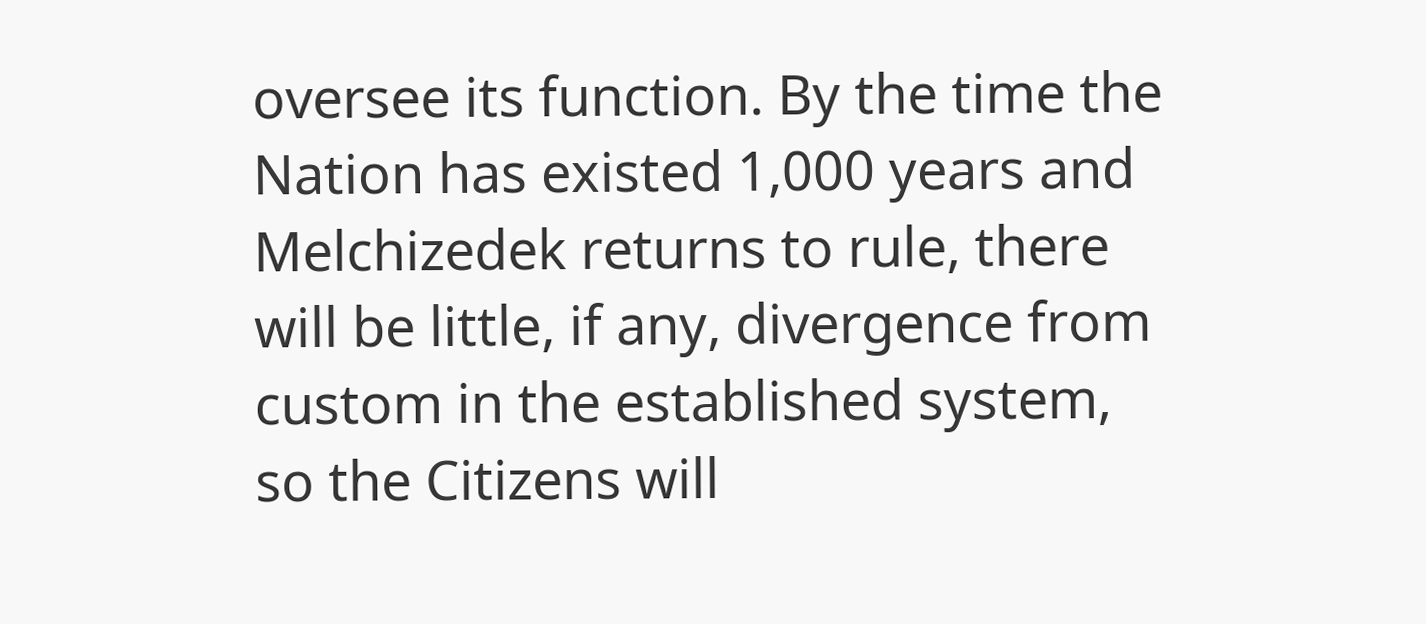oversee its function. By the time the Nation has existed 1,000 years and Melchizedek returns to rule, there will be little, if any, divergence from custom in the established system, so the Citizens will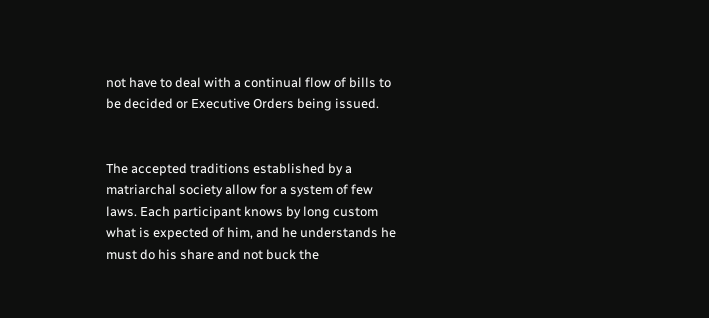not have to deal with a continual flow of bills to be decided or Executive Orders being issued.


The accepted traditions established by a matriarchal society allow for a system of few laws. Each participant knows by long custom what is expected of him, and he understands he must do his share and not buck the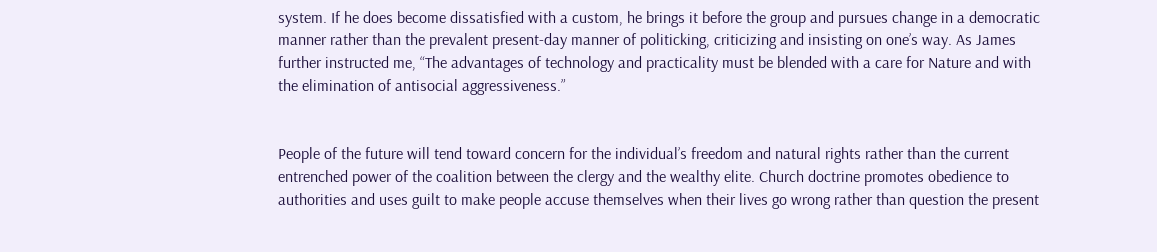system. If he does become dissatisfied with a custom, he brings it before the group and pursues change in a democratic manner rather than the prevalent present-day manner of politicking, criticizing and insisting on one’s way. As James further instructed me, “The advantages of technology and practicality must be blended with a care for Nature and with the elimination of antisocial aggressiveness.”


People of the future will tend toward concern for the individual’s freedom and natural rights rather than the current entrenched power of the coalition between the clergy and the wealthy elite. Church doctrine promotes obedience to authorities and uses guilt to make people accuse themselves when their lives go wrong rather than question the present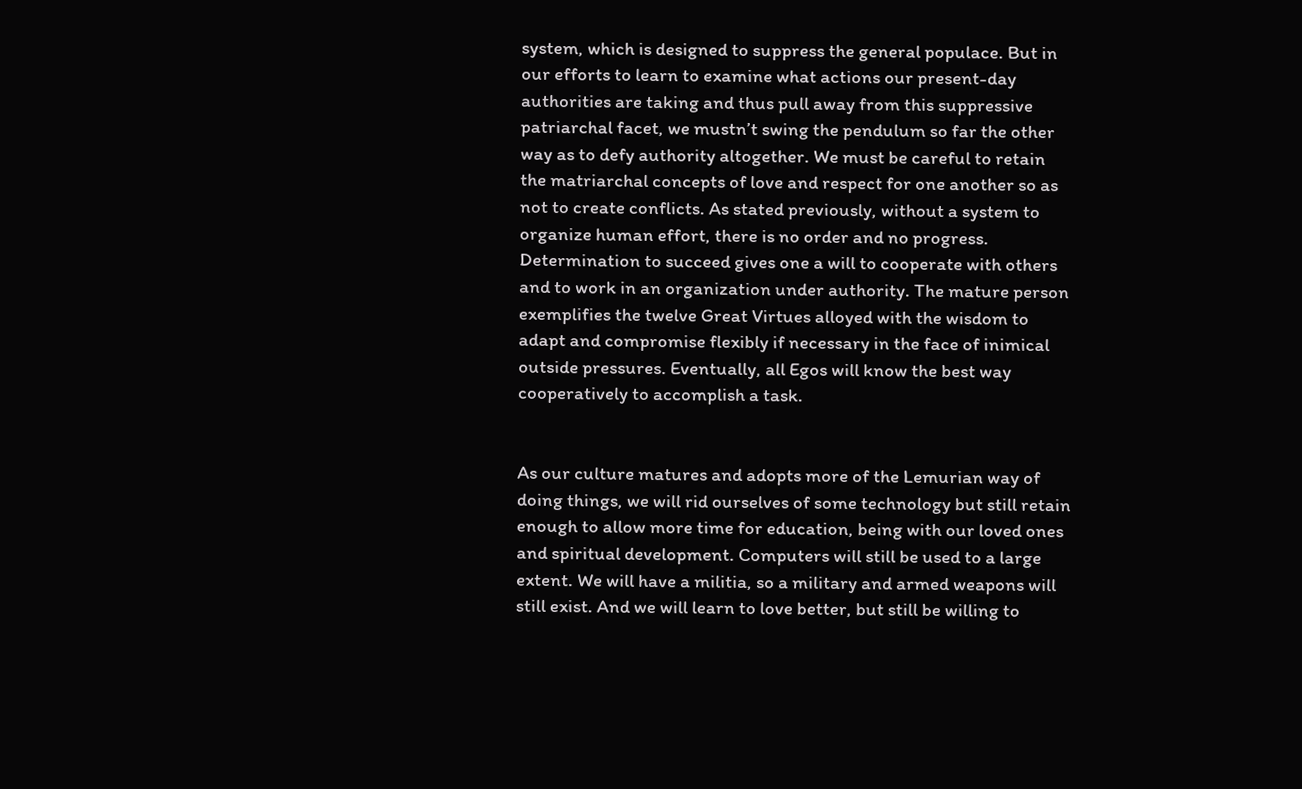system, which is designed to suppress the general populace. But in our efforts to learn to examine what actions our present-day authorities are taking and thus pull away from this suppressive patriarchal facet, we mustn’t swing the pendulum so far the other way as to defy authority altogether. We must be careful to retain the matriarchal concepts of love and respect for one another so as not to create conflicts. As stated previously, without a system to organize human effort, there is no order and no progress. Determination to succeed gives one a will to cooperate with others and to work in an organization under authority. The mature person exemplifies the twelve Great Virtues alloyed with the wisdom to adapt and compromise flexibly if necessary in the face of inimical outside pressures. Eventually, all Egos will know the best way cooperatively to accomplish a task.


As our culture matures and adopts more of the Lemurian way of doing things, we will rid ourselves of some technology but still retain enough to allow more time for education, being with our loved ones and spiritual development. Computers will still be used to a large extent. We will have a militia, so a military and armed weapons will still exist. And we will learn to love better, but still be willing to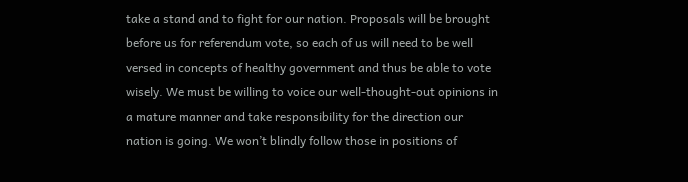take a stand and to fight for our nation. Proposals will be brought before us for referendum vote, so each of us will need to be well versed in concepts of healthy government and thus be able to vote wisely. We must be willing to voice our well-thought-out opinions in a mature manner and take responsibility for the direction our nation is going. We won’t blindly follow those in positions of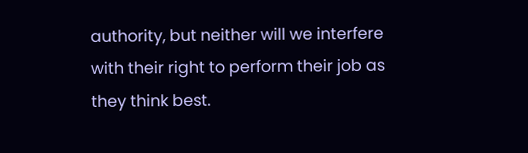authority, but neither will we interfere with their right to perform their job as they think best.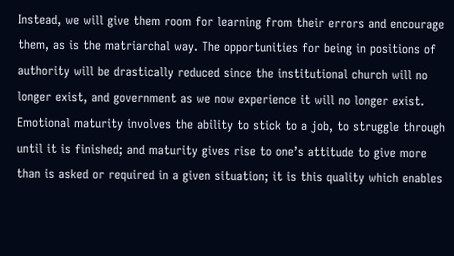Instead, we will give them room for learning from their errors and encourage them, as is the matriarchal way. The opportunities for being in positions of authority will be drastically reduced since the institutional church will no longer exist, and government as we now experience it will no longer exist. Emotional maturity involves the ability to stick to a job, to struggle through until it is finished; and maturity gives rise to one’s attitude to give more than is asked or required in a given situation; it is this quality which enables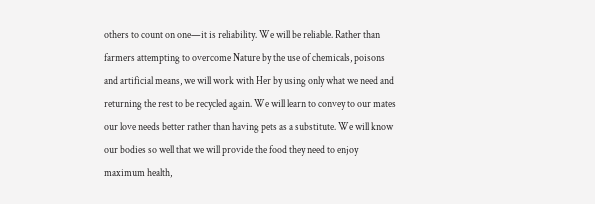others to count on one—it is reliability. We will be reliable. Rather than farmers attempting to overcome Nature by the use of chemicals, poisons and artificial means, we will work with Her by using only what we need and returning the rest to be recycled again. We will learn to convey to our mates our love needs better rather than having pets as a substitute. We will know our bodies so well that we will provide the food they need to enjoy maximum health,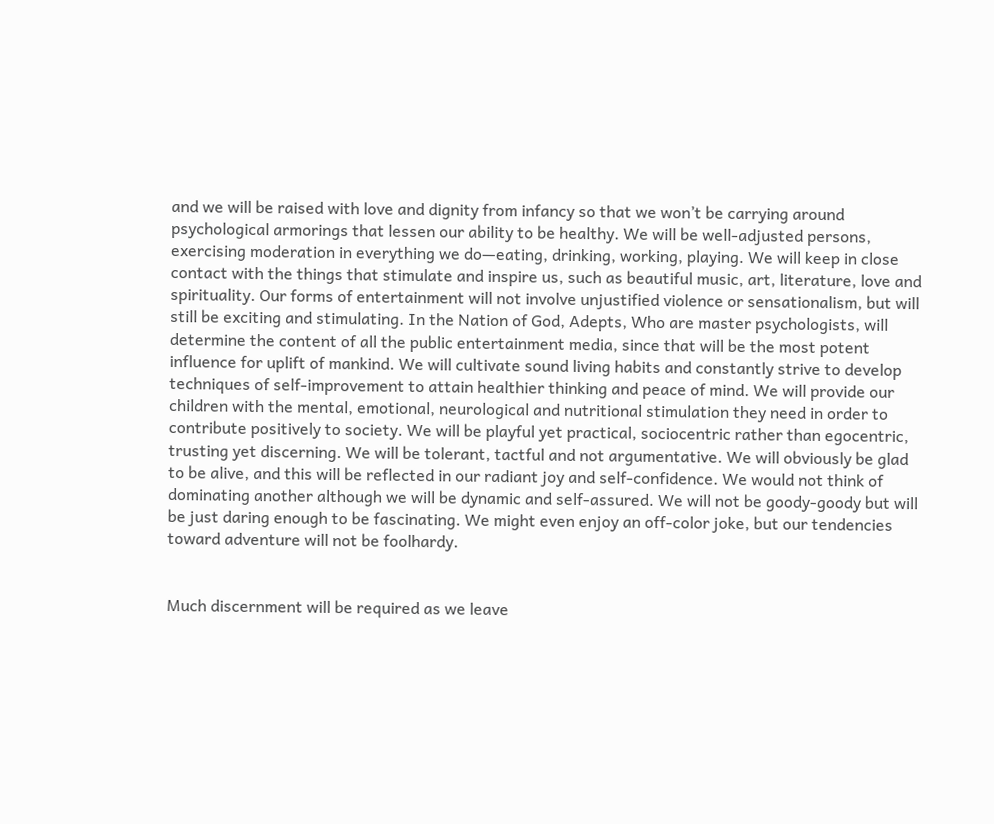and we will be raised with love and dignity from infancy so that we won’t be carrying around psychological armorings that lessen our ability to be healthy. We will be well-adjusted persons, exercising moderation in everything we do—eating, drinking, working, playing. We will keep in close contact with the things that stimulate and inspire us, such as beautiful music, art, literature, love and spirituality. Our forms of entertainment will not involve unjustified violence or sensationalism, but will still be exciting and stimulating. In the Nation of God, Adepts, Who are master psychologists, will determine the content of all the public entertainment media, since that will be the most potent influence for uplift of mankind. We will cultivate sound living habits and constantly strive to develop techniques of self-improvement to attain healthier thinking and peace of mind. We will provide our children with the mental, emotional, neurological and nutritional stimulation they need in order to contribute positively to society. We will be playful yet practical, sociocentric rather than egocentric, trusting yet discerning. We will be tolerant, tactful and not argumentative. We will obviously be glad to be alive, and this will be reflected in our radiant joy and self-confidence. We would not think of dominating another although we will be dynamic and self-assured. We will not be goody-goody but will be just daring enough to be fascinating. We might even enjoy an off-color joke, but our tendencies toward adventure will not be foolhardy.


Much discernment will be required as we leave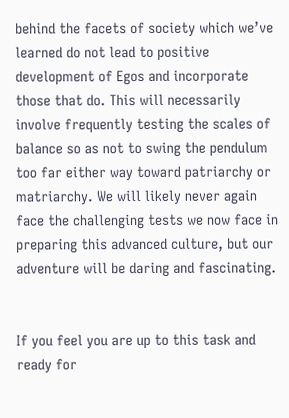behind the facets of society which we’ve learned do not lead to positive development of Egos and incorporate those that do. This will necessarily involve frequently testing the scales of balance so as not to swing the pendulum too far either way toward patriarchy or matriarchy. We will likely never again face the challenging tests we now face in preparing this advanced culture, but our adventure will be daring and fascinating.


If you feel you are up to this task and ready for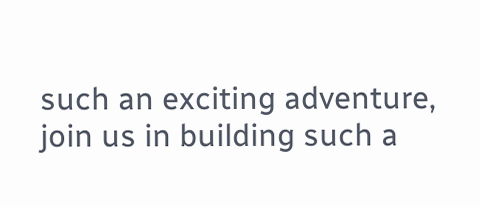such an exciting adventure, join us in building such a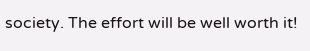society. The effort will be well worth it!